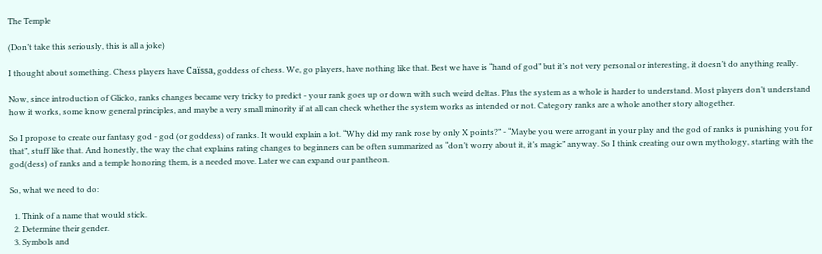The Temple

(Don’t take this seriously, this is all a joke)

I thought about something. Chess players have Caïssa, goddess of chess. We, go players, have nothing like that. Best we have is “hand of god” but it’s not very personal or interesting, it doesn’t do anything really.

Now, since introduction of Glicko, ranks changes became very tricky to predict - your rank goes up or down with such weird deltas. Plus the system as a whole is harder to understand. Most players don’t understand how it works, some know general principles, and maybe a very small minority if at all can check whether the system works as intended or not. Category ranks are a whole another story altogether.

So I propose to create our fantasy god - god (or goddess) of ranks. It would explain a lot. “Why did my rank rose by only X points?” - “Maybe you were arrogant in your play and the god of ranks is punishing you for that”, stuff like that. And honestly, the way the chat explains rating changes to beginners can be often summarized as “don’t worry about it, it’s magic” anyway. So I think creating our own mythology, starting with the god(dess) of ranks and a temple honoring them, is a needed move. Later we can expand our pantheon.

So, what we need to do:

  1. Think of a name that would stick.
  2. Determine their gender.
  3. Symbols and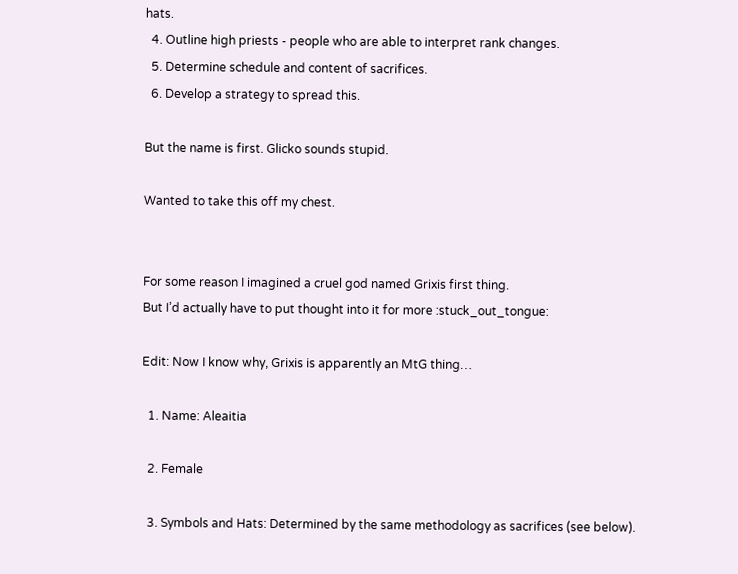hats.
  4. Outline high priests - people who are able to interpret rank changes.
  5. Determine schedule and content of sacrifices.
  6. Develop a strategy to spread this.

But the name is first. Glicko sounds stupid.

Wanted to take this off my chest.


For some reason I imagined a cruel god named Grixis first thing.
But I’d actually have to put thought into it for more :stuck_out_tongue:

Edit: Now I know why, Grixis is apparently an MtG thing…

  1. Name: Aleaitia

  2. Female

  3. Symbols and Hats: Determined by the same methodology as sacrifices (see below).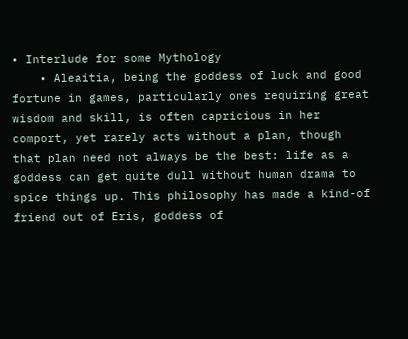• Interlude for some Mythology
    • Aleaitia, being the goddess of luck and good fortune in games, particularly ones requiring great wisdom and skill, is often capricious in her comport, yet rarely acts without a plan, though that plan need not always be the best: life as a goddess can get quite dull without human drama to spice things up. This philosophy has made a kind-of friend out of Eris, goddess of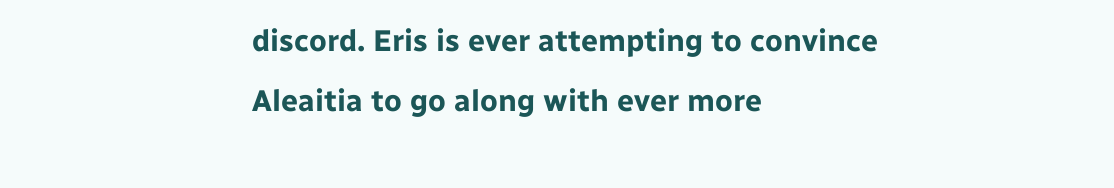discord. Eris is ever attempting to convince Aleaitia to go along with ever more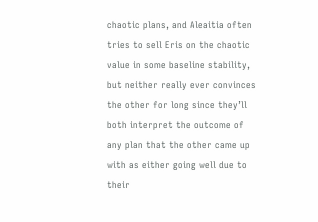chaotic plans, and Aleaitia often tries to sell Eris on the chaotic value in some baseline stability, but neither really ever convinces the other for long since they’ll both interpret the outcome of any plan that the other came up with as either going well due to their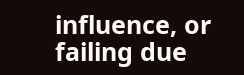influence, or failing due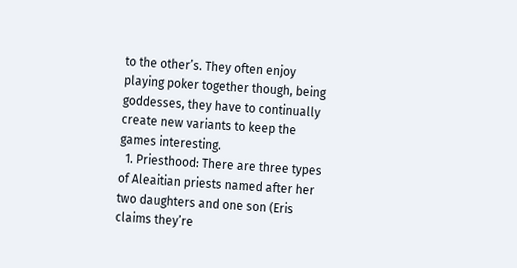to the other’s. They often enjoy playing poker together though, being goddesses, they have to continually create new variants to keep the games interesting.
  1. Priesthood: There are three types of Aleaitian priests named after her two daughters and one son (Eris claims they’re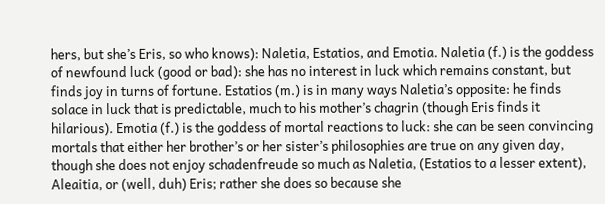hers, but she’s Eris, so who knows): Naletia, Estatios, and Emotia. Naletia (f.) is the goddess of newfound luck (good or bad): she has no interest in luck which remains constant, but finds joy in turns of fortune. Estatios (m.) is in many ways Naletia’s opposite: he finds solace in luck that is predictable, much to his mother’s chagrin (though Eris finds it hilarious). Emotia (f.) is the goddess of mortal reactions to luck: she can be seen convincing mortals that either her brother’s or her sister’s philosophies are true on any given day, though she does not enjoy schadenfreude so much as Naletia, (Estatios to a lesser extent), Aleaitia, or (well, duh) Eris; rather she does so because she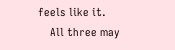feels like it.
    All three may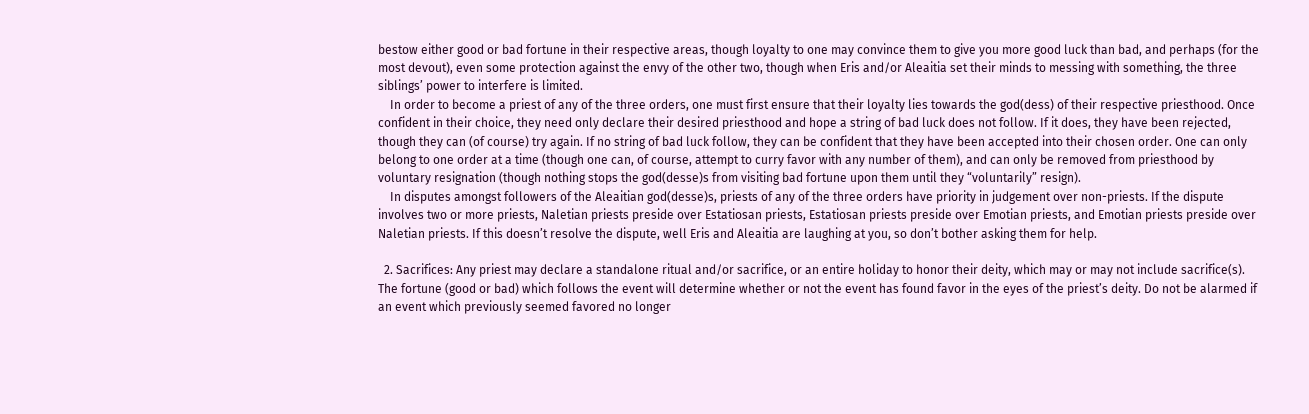bestow either good or bad fortune in their respective areas, though loyalty to one may convince them to give you more good luck than bad, and perhaps (for the most devout), even some protection against the envy of the other two, though when Eris and/or Aleaitia set their minds to messing with something, the three siblings’ power to interfere is limited.
    In order to become a priest of any of the three orders, one must first ensure that their loyalty lies towards the god(dess) of their respective priesthood. Once confident in their choice, they need only declare their desired priesthood and hope a string of bad luck does not follow. If it does, they have been rejected, though they can (of course) try again. If no string of bad luck follow, they can be confident that they have been accepted into their chosen order. One can only belong to one order at a time (though one can, of course, attempt to curry favor with any number of them), and can only be removed from priesthood by voluntary resignation (though nothing stops the god(desse)s from visiting bad fortune upon them until they “voluntarily” resign).
    In disputes amongst followers of the Aleaitian god(desse)s, priests of any of the three orders have priority in judgement over non-priests. If the dispute involves two or more priests, Naletian priests preside over Estatiosan priests, Estatiosan priests preside over Emotian priests, and Emotian priests preside over Naletian priests. If this doesn’t resolve the dispute, well Eris and Aleaitia are laughing at you, so don’t bother asking them for help.

  2. Sacrifices: Any priest may declare a standalone ritual and/or sacrifice, or an entire holiday to honor their deity, which may or may not include sacrifice(s). The fortune (good or bad) which follows the event will determine whether or not the event has found favor in the eyes of the priest’s deity. Do not be alarmed if an event which previously seemed favored no longer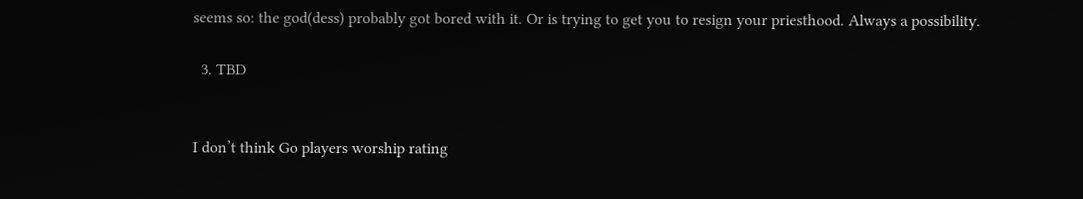seems so: the god(dess) probably got bored with it. Or is trying to get you to resign your priesthood. Always a possibility.

  3. TBD


I don’t think Go players worship rating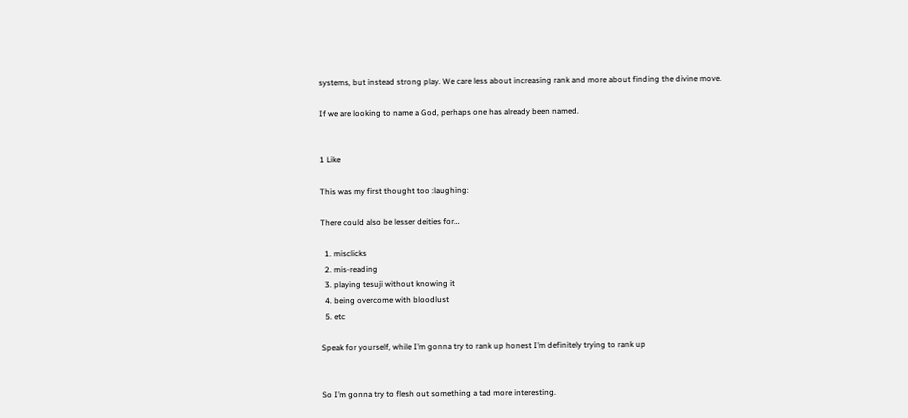systems, but instead strong play. We care less about increasing rank and more about finding the divine move.

If we are looking to name a God, perhaps one has already been named.


1 Like

This was my first thought too :laughing:

There could also be lesser deities for…

  1. misclicks
  2. mis-reading
  3. playing tesuji without knowing it
  4. being overcome with bloodlust
  5. etc

Speak for yourself, while I’m gonna try to rank up honest I’m definitely trying to rank up


So I’m gonna try to flesh out something a tad more interesting.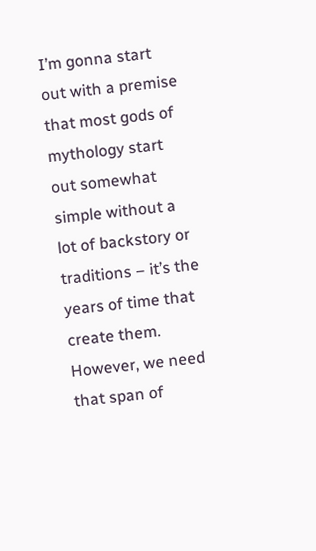I’m gonna start out with a premise that most gods of mythology start out somewhat simple without a lot of backstory or traditions – it’s the years of time that create them. However, we need that span of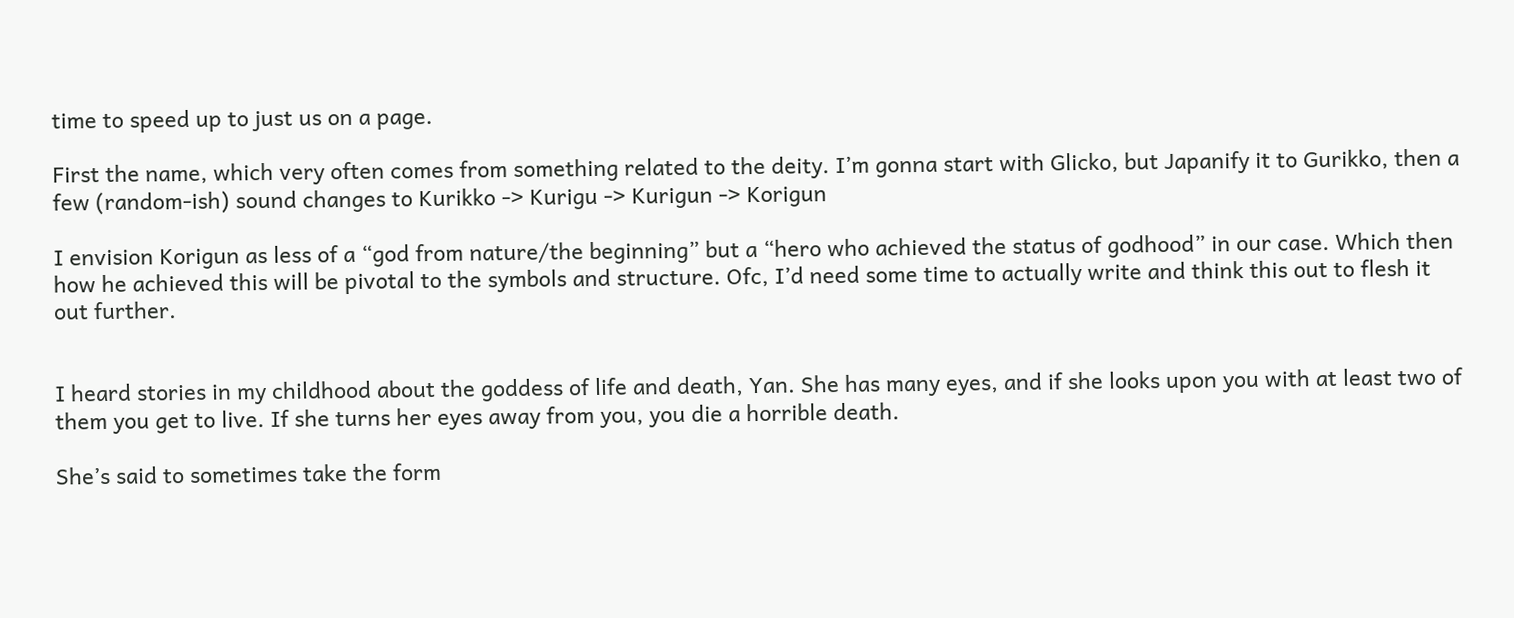time to speed up to just us on a page.

First the name, which very often comes from something related to the deity. I’m gonna start with Glicko, but Japanify it to Gurikko, then a few (random-ish) sound changes to Kurikko -> Kurigu -> Kurigun -> Korigun

I envision Korigun as less of a “god from nature/the beginning” but a “hero who achieved the status of godhood” in our case. Which then how he achieved this will be pivotal to the symbols and structure. Ofc, I’d need some time to actually write and think this out to flesh it out further.


I heard stories in my childhood about the goddess of life and death, Yan. She has many eyes, and if she looks upon you with at least two of them you get to live. If she turns her eyes away from you, you die a horrible death.

She’s said to sometimes take the form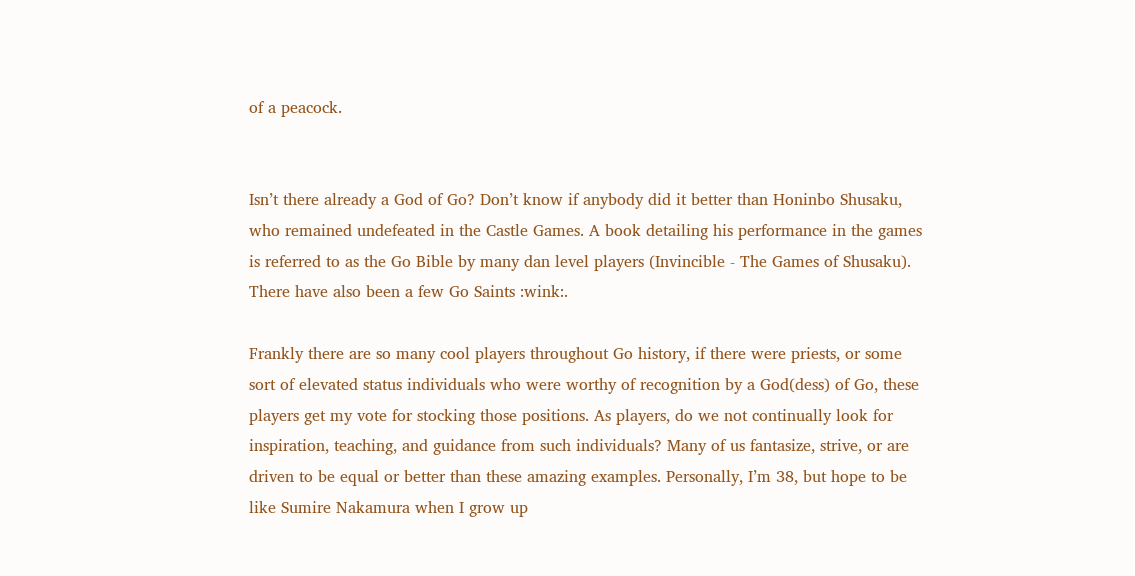of a peacock.


Isn’t there already a God of Go? Don’t know if anybody did it better than Honinbo Shusaku, who remained undefeated in the Castle Games. A book detailing his performance in the games is referred to as the Go Bible by many dan level players (Invincible - The Games of Shusaku). There have also been a few Go Saints :wink:.

Frankly there are so many cool players throughout Go history, if there were priests, or some sort of elevated status individuals who were worthy of recognition by a God(dess) of Go, these players get my vote for stocking those positions. As players, do we not continually look for inspiration, teaching, and guidance from such individuals? Many of us fantasize, strive, or are driven to be equal or better than these amazing examples. Personally, I’m 38, but hope to be like Sumire Nakamura when I grow up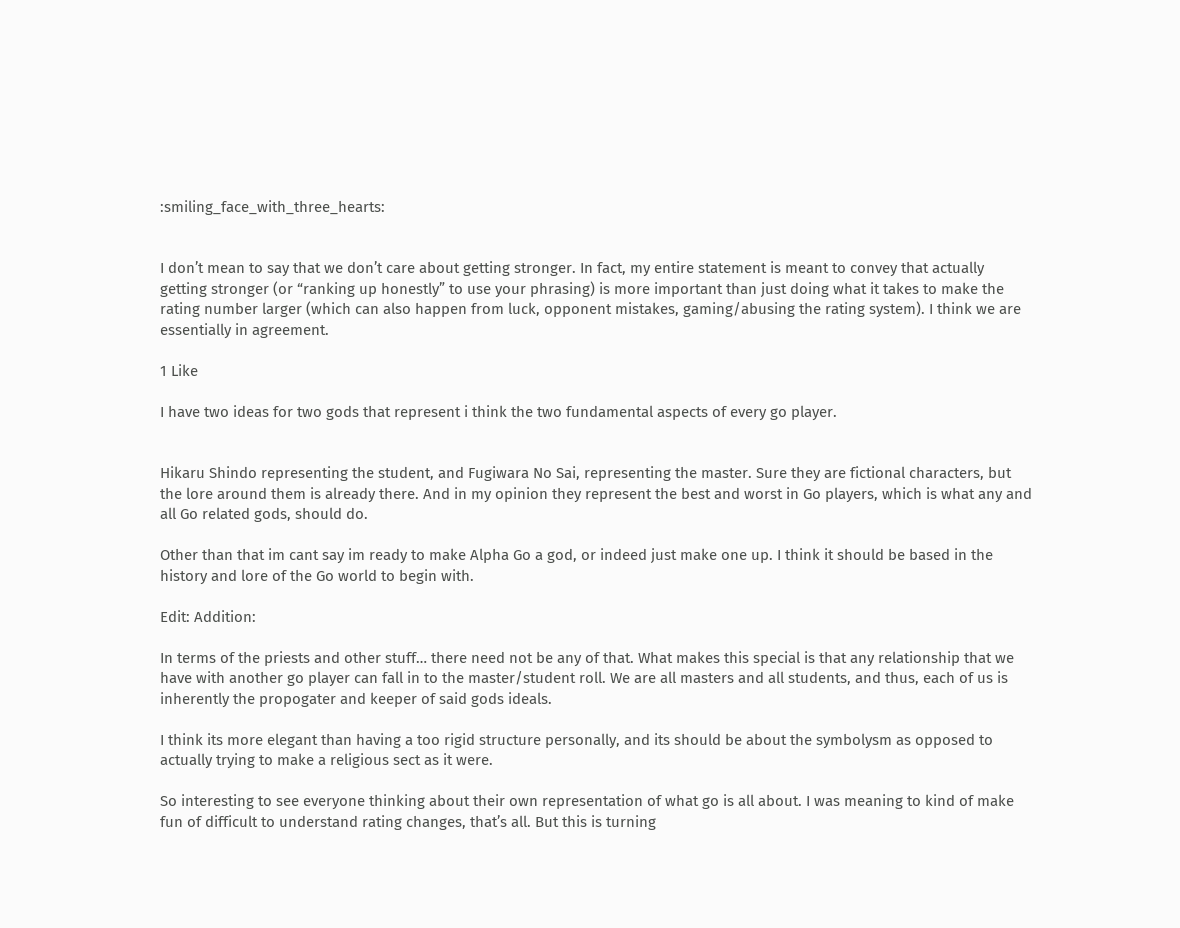:smiling_face_with_three_hearts:


I don’t mean to say that we don’t care about getting stronger. In fact, my entire statement is meant to convey that actually getting stronger (or “ranking up honestly” to use your phrasing) is more important than just doing what it takes to make the rating number larger (which can also happen from luck, opponent mistakes, gaming/abusing the rating system). I think we are essentially in agreement.

1 Like

I have two ideas for two gods that represent i think the two fundamental aspects of every go player.


Hikaru Shindo representing the student, and Fugiwara No Sai, representing the master. Sure they are fictional characters, but the lore around them is already there. And in my opinion they represent the best and worst in Go players, which is what any and all Go related gods, should do.

Other than that im cant say im ready to make Alpha Go a god, or indeed just make one up. I think it should be based in the history and lore of the Go world to begin with.

Edit: Addition:

In terms of the priests and other stuff… there need not be any of that. What makes this special is that any relationship that we have with another go player can fall in to the master/student roll. We are all masters and all students, and thus, each of us is inherently the propogater and keeper of said gods ideals.

I think its more elegant than having a too rigid structure personally, and its should be about the symbolysm as opposed to actually trying to make a religious sect as it were.

So interesting to see everyone thinking about their own representation of what go is all about. I was meaning to kind of make fun of difficult to understand rating changes, that’s all. But this is turning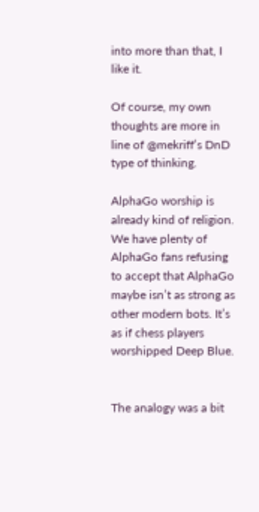into more than that, I like it.

Of course, my own thoughts are more in line of @mekriff’s DnD type of thinking.

AlphaGo worship is already kind of religion. We have plenty of AlphaGo fans refusing to accept that AlphaGo maybe isn’t as strong as other modern bots. It’s as if chess players worshipped Deep Blue.


The analogy was a bit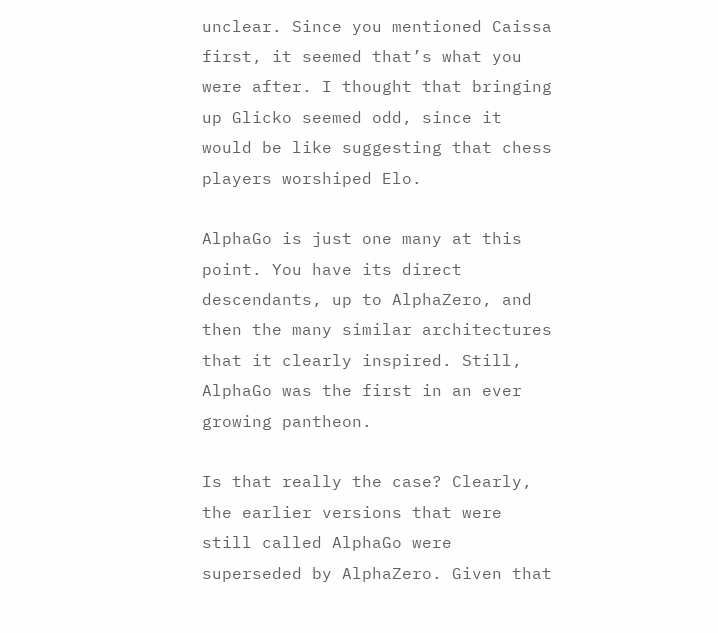unclear. Since you mentioned Caissa first, it seemed that’s what you were after. I thought that bringing up Glicko seemed odd, since it would be like suggesting that chess players worshiped Elo.

AlphaGo is just one many at this point. You have its direct descendants, up to AlphaZero, and then the many similar architectures that it clearly inspired. Still, AlphaGo was the first in an ever growing pantheon.

Is that really the case? Clearly, the earlier versions that were still called AlphaGo were superseded by AlphaZero. Given that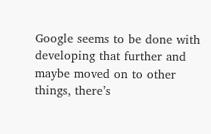Google seems to be done with developing that further and maybe moved on to other things, there’s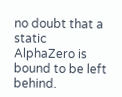no doubt that a static AlphaZero is bound to be left behind.